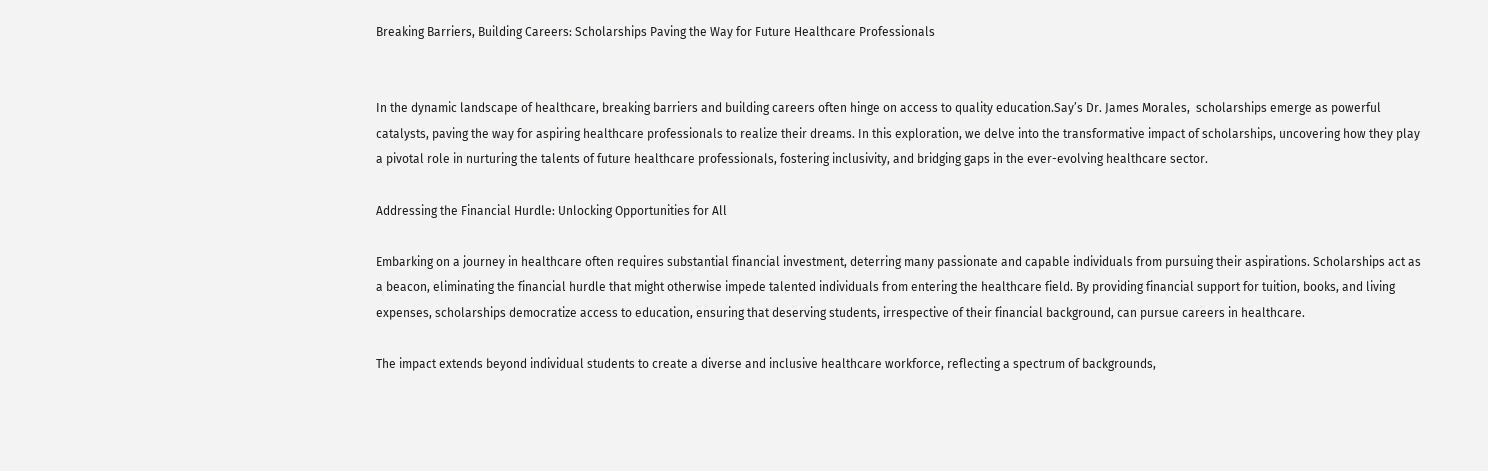Breaking Barriers, Building Careers: Scholarships Paving the Way for Future Healthcare Professionals


In the dynamic landscape of healthcare, breaking barriers and building careers often hinge on access to quality education.Say’s Dr. James Morales,  scholarships emerge as powerful catalysts, paving the way for aspiring healthcare professionals to realize their dreams. In this exploration, we delve into the transformative impact of scholarships, uncovering how they play a pivotal role in nurturing the talents of future healthcare professionals, fostering inclusivity, and bridging gaps in the ever-evolving healthcare sector.

Addressing the Financial Hurdle: Unlocking Opportunities for All

Embarking on a journey in healthcare often requires substantial financial investment, deterring many passionate and capable individuals from pursuing their aspirations. Scholarships act as a beacon, eliminating the financial hurdle that might otherwise impede talented individuals from entering the healthcare field. By providing financial support for tuition, books, and living expenses, scholarships democratize access to education, ensuring that deserving students, irrespective of their financial background, can pursue careers in healthcare.

The impact extends beyond individual students to create a diverse and inclusive healthcare workforce, reflecting a spectrum of backgrounds,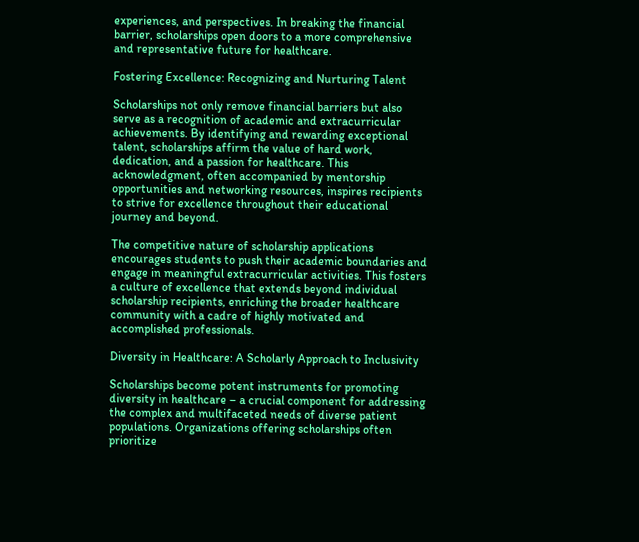experiences, and perspectives. In breaking the financial barrier, scholarships open doors to a more comprehensive and representative future for healthcare.

Fostering Excellence: Recognizing and Nurturing Talent

Scholarships not only remove financial barriers but also serve as a recognition of academic and extracurricular achievements. By identifying and rewarding exceptional talent, scholarships affirm the value of hard work, dedication, and a passion for healthcare. This acknowledgment, often accompanied by mentorship opportunities and networking resources, inspires recipients to strive for excellence throughout their educational journey and beyond.

The competitive nature of scholarship applications encourages students to push their academic boundaries and engage in meaningful extracurricular activities. This fosters a culture of excellence that extends beyond individual scholarship recipients, enriching the broader healthcare community with a cadre of highly motivated and accomplished professionals.

Diversity in Healthcare: A Scholarly Approach to Inclusivity

Scholarships become potent instruments for promoting diversity in healthcare – a crucial component for addressing the complex and multifaceted needs of diverse patient populations. Organizations offering scholarships often prioritize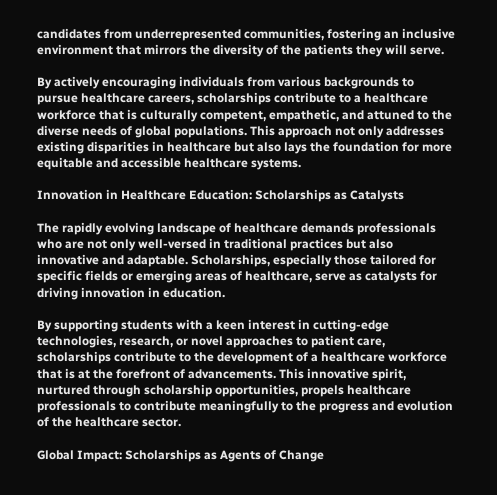candidates from underrepresented communities, fostering an inclusive environment that mirrors the diversity of the patients they will serve.

By actively encouraging individuals from various backgrounds to pursue healthcare careers, scholarships contribute to a healthcare workforce that is culturally competent, empathetic, and attuned to the diverse needs of global populations. This approach not only addresses existing disparities in healthcare but also lays the foundation for more equitable and accessible healthcare systems.

Innovation in Healthcare Education: Scholarships as Catalysts

The rapidly evolving landscape of healthcare demands professionals who are not only well-versed in traditional practices but also innovative and adaptable. Scholarships, especially those tailored for specific fields or emerging areas of healthcare, serve as catalysts for driving innovation in education.

By supporting students with a keen interest in cutting-edge technologies, research, or novel approaches to patient care, scholarships contribute to the development of a healthcare workforce that is at the forefront of advancements. This innovative spirit, nurtured through scholarship opportunities, propels healthcare professionals to contribute meaningfully to the progress and evolution of the healthcare sector.

Global Impact: Scholarships as Agents of Change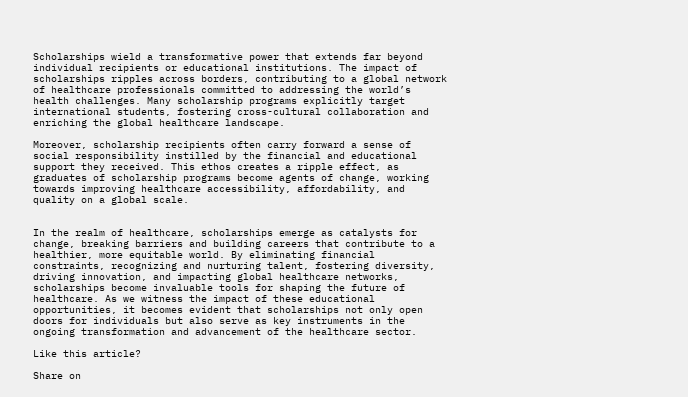Scholarships wield a transformative power that extends far beyond individual recipients or educational institutions. The impact of scholarships ripples across borders, contributing to a global network of healthcare professionals committed to addressing the world’s health challenges. Many scholarship programs explicitly target international students, fostering cross-cultural collaboration and enriching the global healthcare landscape.

Moreover, scholarship recipients often carry forward a sense of social responsibility instilled by the financial and educational support they received. This ethos creates a ripple effect, as graduates of scholarship programs become agents of change, working towards improving healthcare accessibility, affordability, and quality on a global scale.


In the realm of healthcare, scholarships emerge as catalysts for change, breaking barriers and building careers that contribute to a healthier, more equitable world. By eliminating financial constraints, recognizing and nurturing talent, fostering diversity, driving innovation, and impacting global healthcare networks, scholarships become invaluable tools for shaping the future of healthcare. As we witness the impact of these educational opportunities, it becomes evident that scholarships not only open doors for individuals but also serve as key instruments in the ongoing transformation and advancement of the healthcare sector.

Like this article?

Share on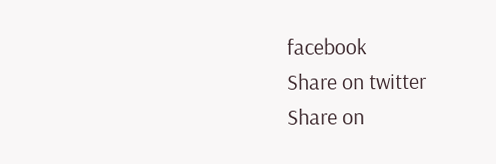facebook
Share on twitter
Share on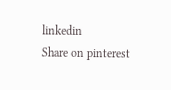linkedin
Share on pinterest